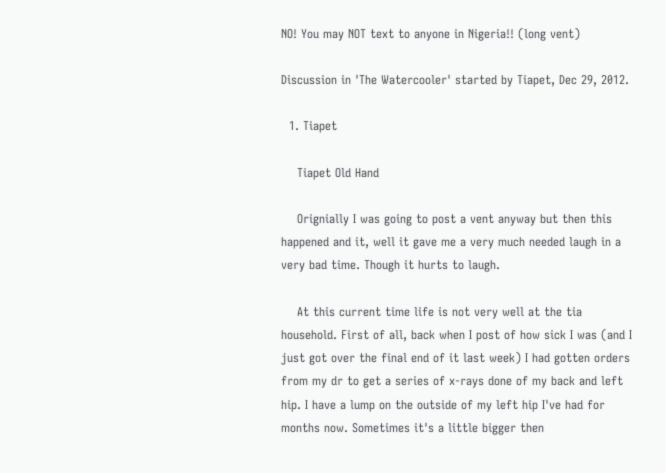NO! You may NOT text to anyone in Nigeria!! (long vent)

Discussion in 'The Watercooler' started by Tiapet, Dec 29, 2012.

  1. Tiapet

    Tiapet Old Hand

    Orignially I was going to post a vent anyway but then this happened and it, well it gave me a very much needed laugh in a very bad time. Though it hurts to laugh.

    At this current time life is not very well at the tia household. First of all, back when I post of how sick I was (and I just got over the final end of it last week) I had gotten orders from my dr to get a series of x-rays done of my back and left hip. I have a lump on the outside of my left hip I've had for months now. Sometimes it's a little bigger then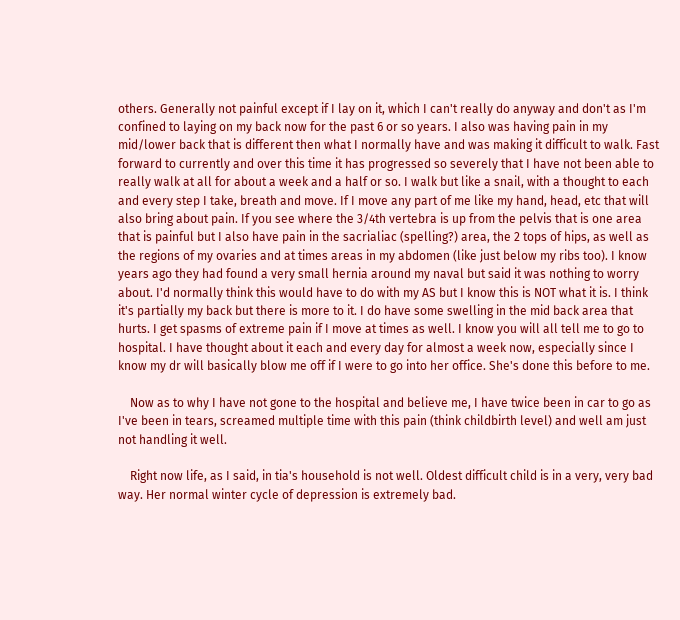others. Generally not painful except if I lay on it, which I can't really do anyway and don't as I'm confined to laying on my back now for the past 6 or so years. I also was having pain in my mid/lower back that is different then what I normally have and was making it difficult to walk. Fast forward to currently and over this time it has progressed so severely that I have not been able to really walk at all for about a week and a half or so. I walk but like a snail, with a thought to each and every step I take, breath and move. If I move any part of me like my hand, head, etc that will also bring about pain. If you see where the 3/4th vertebra is up from the pelvis that is one area that is painful but I also have pain in the sacrialiac (spelling?) area, the 2 tops of hips, as well as the regions of my ovaries and at times areas in my abdomen (like just below my ribs too). I know years ago they had found a very small hernia around my naval but said it was nothing to worry about. I'd normally think this would have to do with my AS but I know this is NOT what it is. I think it's partially my back but there is more to it. I do have some swelling in the mid back area that hurts. I get spasms of extreme pain if I move at times as well. I know you will all tell me to go to hospital. I have thought about it each and every day for almost a week now, especially since I know my dr will basically blow me off if I were to go into her office. She's done this before to me.

    Now as to why I have not gone to the hospital and believe me, I have twice been in car to go as I've been in tears, screamed multiple time with this pain (think childbirth level) and well am just not handling it well.

    Right now life, as I said, in tia's household is not well. Oldest difficult child is in a very, very bad way. Her normal winter cycle of depression is extremely bad.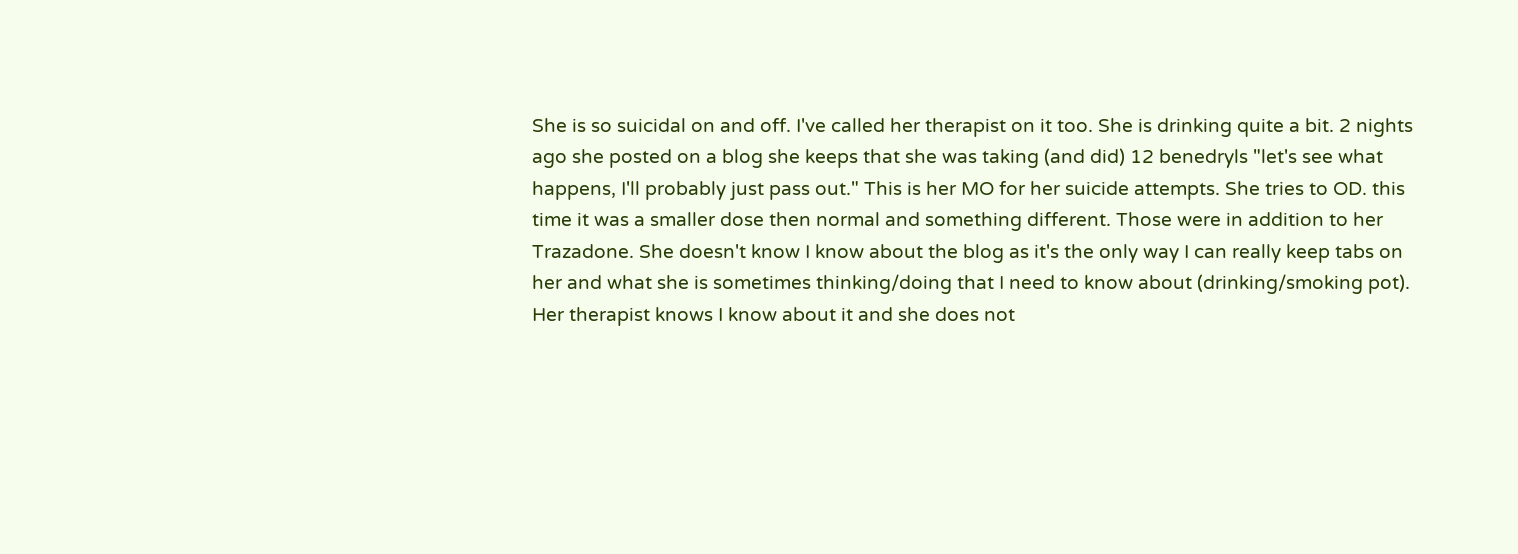She is so suicidal on and off. I've called her therapist on it too. She is drinking quite a bit. 2 nights ago she posted on a blog she keeps that she was taking (and did) 12 benedryls "let's see what happens, I'll probably just pass out." This is her MO for her suicide attempts. She tries to OD. this time it was a smaller dose then normal and something different. Those were in addition to her Trazadone. She doesn't know I know about the blog as it's the only way I can really keep tabs on her and what she is sometimes thinking/doing that I need to know about (drinking/smoking pot). Her therapist knows I know about it and she does not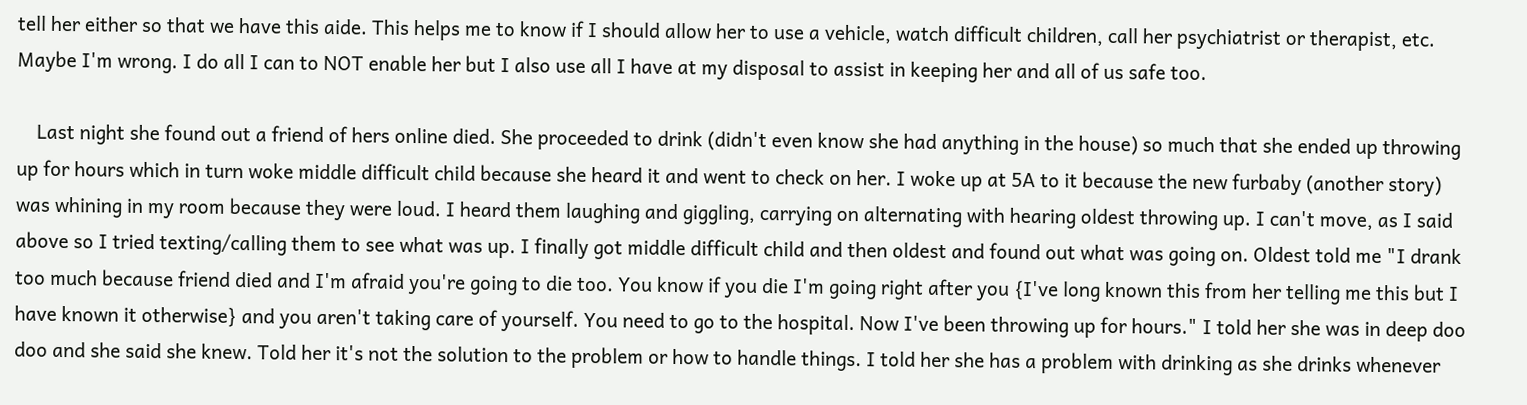tell her either so that we have this aide. This helps me to know if I should allow her to use a vehicle, watch difficult children, call her psychiatrist or therapist, etc. Maybe I'm wrong. I do all I can to NOT enable her but I also use all I have at my disposal to assist in keeping her and all of us safe too.

    Last night she found out a friend of hers online died. She proceeded to drink (didn't even know she had anything in the house) so much that she ended up throwing up for hours which in turn woke middle difficult child because she heard it and went to check on her. I woke up at 5A to it because the new furbaby (another story) was whining in my room because they were loud. I heard them laughing and giggling, carrying on alternating with hearing oldest throwing up. I can't move, as I said above so I tried texting/calling them to see what was up. I finally got middle difficult child and then oldest and found out what was going on. Oldest told me "I drank too much because friend died and I'm afraid you're going to die too. You know if you die I'm going right after you {I've long known this from her telling me this but I have known it otherwise} and you aren't taking care of yourself. You need to go to the hospital. Now I've been throwing up for hours." I told her she was in deep doo doo and she said she knew. Told her it's not the solution to the problem or how to handle things. I told her she has a problem with drinking as she drinks whenever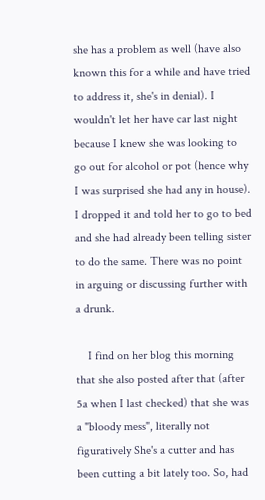she has a problem as well (have also known this for a while and have tried to address it, she's in denial). I wouldn't let her have car last night because I knew she was looking to go out for alcohol or pot (hence why I was surprised she had any in house). I dropped it and told her to go to bed and she had already been telling sister to do the same. There was no point in arguing or discussing further with a drunk.

    I find on her blog this morning that she also posted after that (after 5a when I last checked) that she was a "bloody mess", literally not figuratively She's a cutter and has been cutting a bit lately too. So, had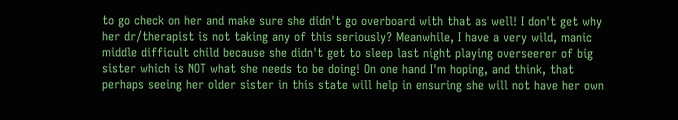to go check on her and make sure she didn't go overboard with that as well! I don't get why her dr/therapist is not taking any of this seriously? Meanwhile, I have a very wild, manic middle difficult child because she didn't get to sleep last night playing overseerer of big sister which is NOT what she needs to be doing! On one hand I'm hoping, and think, that perhaps seeing her older sister in this state will help in ensuring she will not have her own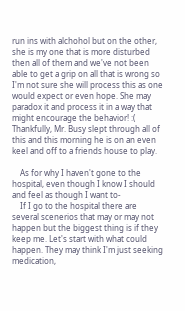run ins with alchohol but on the other, she is my one that is more disturbed then all of them and we've not been able to get a grip on all that is wrong so I'm not sure she will process this as one would expect or even hope. She may paradox it and process it in a way that might encourage the behavior! :( Thankfully, Mr. Busy slept through all of this and this morning he is on an even keel and off to a friends house to play.

    As for why I haven't gone to the hospital, even though I know I should and feel as though I want to-
    If I go to the hospital there are several scenerios that may or may not happen but the biggest thing is if they keep me. Let's start with what could happen. They may think I'm just seeking medication,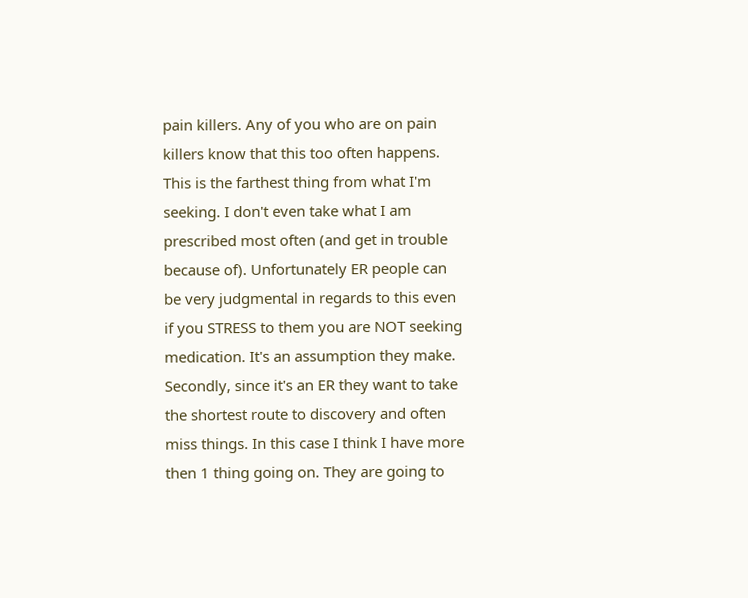pain killers. Any of you who are on pain killers know that this too often happens. This is the farthest thing from what I'm seeking. I don't even take what I am prescribed most often (and get in trouble because of). Unfortunately ER people can be very judgmental in regards to this even if you STRESS to them you are NOT seeking medication. It's an assumption they make. Secondly, since it's an ER they want to take the shortest route to discovery and often miss things. In this case I think I have more then 1 thing going on. They are going to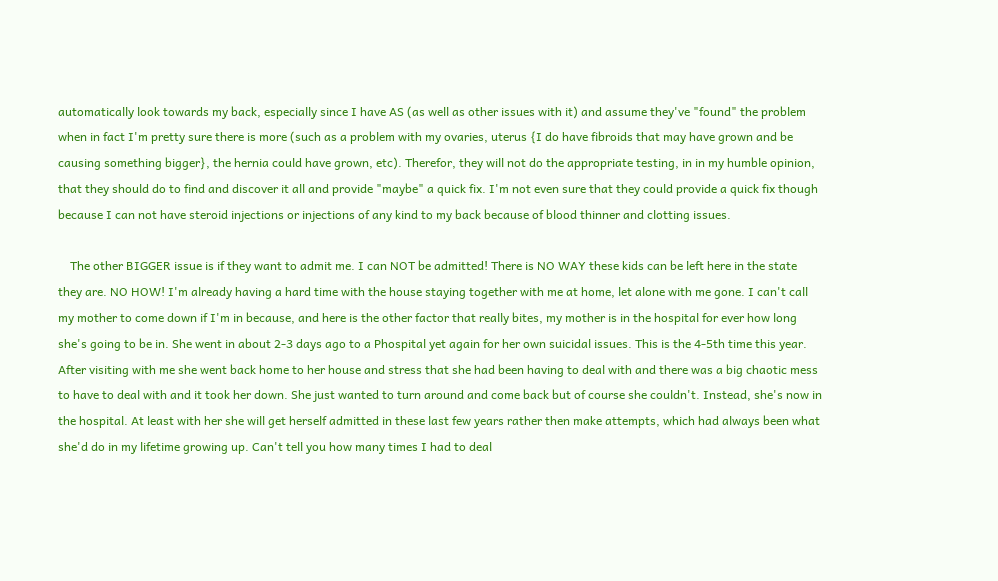automatically look towards my back, especially since I have AS (as well as other issues with it) and assume they've "found" the problem when in fact I'm pretty sure there is more (such as a problem with my ovaries, uterus {I do have fibroids that may have grown and be causing something bigger}, the hernia could have grown, etc). Therefor, they will not do the appropriate testing, in in my humble opinion, that they should do to find and discover it all and provide "maybe" a quick fix. I'm not even sure that they could provide a quick fix though because I can not have steroid injections or injections of any kind to my back because of blood thinner and clotting issues.

    The other BIGGER issue is if they want to admit me. I can NOT be admitted! There is NO WAY these kids can be left here in the state they are. NO HOW! I'm already having a hard time with the house staying together with me at home, let alone with me gone. I can't call my mother to come down if I'm in because, and here is the other factor that really bites, my mother is in the hospital for ever how long she's going to be in. She went in about 2-3 days ago to a Phospital yet again for her own suicidal issues. This is the 4-5th time this year. After visiting with me she went back home to her house and stress that she had been having to deal with and there was a big chaotic mess to have to deal with and it took her down. She just wanted to turn around and come back but of course she couldn't. Instead, she's now in the hospital. At least with her she will get herself admitted in these last few years rather then make attempts, which had always been what she'd do in my lifetime growing up. Can't tell you how many times I had to deal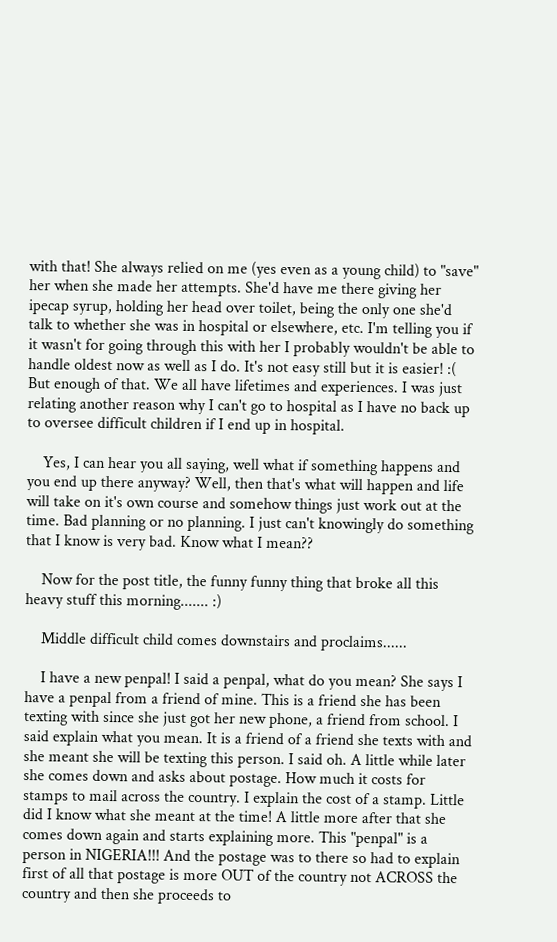with that! She always relied on me (yes even as a young child) to "save" her when she made her attempts. She'd have me there giving her ipecap syrup, holding her head over toilet, being the only one she'd talk to whether she was in hospital or elsewhere, etc. I'm telling you if it wasn't for going through this with her I probably wouldn't be able to handle oldest now as well as I do. It's not easy still but it is easier! :( But enough of that. We all have lifetimes and experiences. I was just relating another reason why I can't go to hospital as I have no back up to oversee difficult children if I end up in hospital.

    Yes, I can hear you all saying, well what if something happens and you end up there anyway? Well, then that's what will happen and life will take on it's own course and somehow things just work out at the time. Bad planning or no planning. I just can't knowingly do something that I know is very bad. Know what I mean??

    Now for the post title, the funny funny thing that broke all this heavy stuff this morning....... :)

    Middle difficult child comes downstairs and proclaims......

    I have a new penpal! I said a penpal, what do you mean? She says I have a penpal from a friend of mine. This is a friend she has been texting with since she just got her new phone, a friend from school. I said explain what you mean. It is a friend of a friend she texts with and she meant she will be texting this person. I said oh. A little while later she comes down and asks about postage. How much it costs for stamps to mail across the country. I explain the cost of a stamp. Little did I know what she meant at the time! A little more after that she comes down again and starts explaining more. This "penpal" is a person in NIGERIA!!! And the postage was to there so had to explain first of all that postage is more OUT of the country not ACROSS the country and then she proceeds to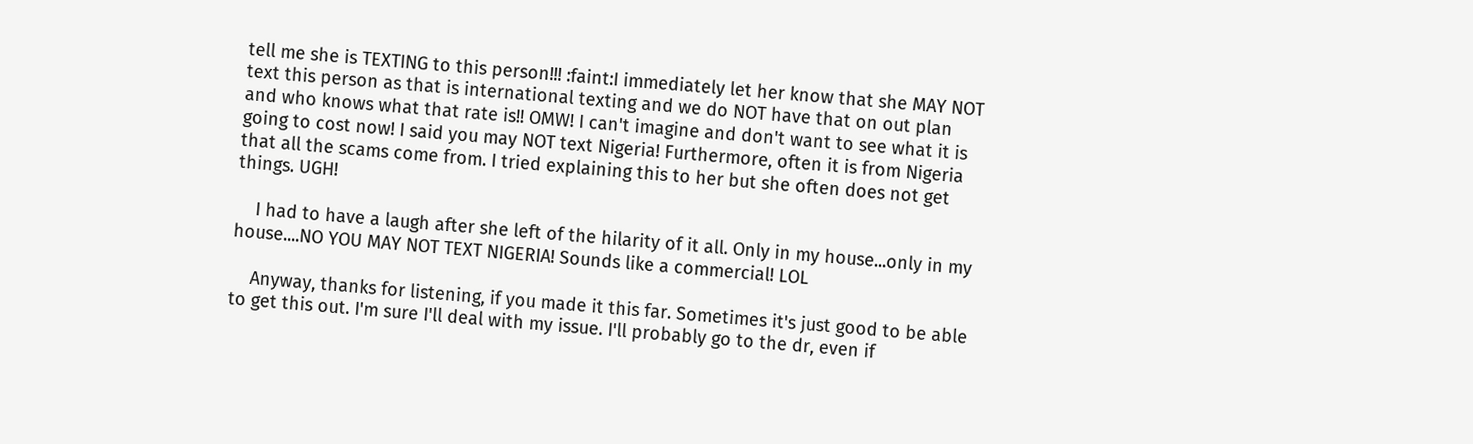tell me she is TEXTING to this person!!! :faint:I immediately let her know that she MAY NOT text this person as that is international texting and we do NOT have that on out plan and who knows what that rate is!! OMW! I can't imagine and don't want to see what it is going to cost now! I said you may NOT text Nigeria! Furthermore, often it is from Nigeria that all the scams come from. I tried explaining this to her but she often does not get things. UGH!

    I had to have a laugh after she left of the hilarity of it all. Only in my house...only in my house....NO YOU MAY NOT TEXT NIGERIA! Sounds like a commercial! LOL

    Anyway, thanks for listening, if you made it this far. Sometimes it's just good to be able to get this out. I'm sure I'll deal with my issue. I'll probably go to the dr, even if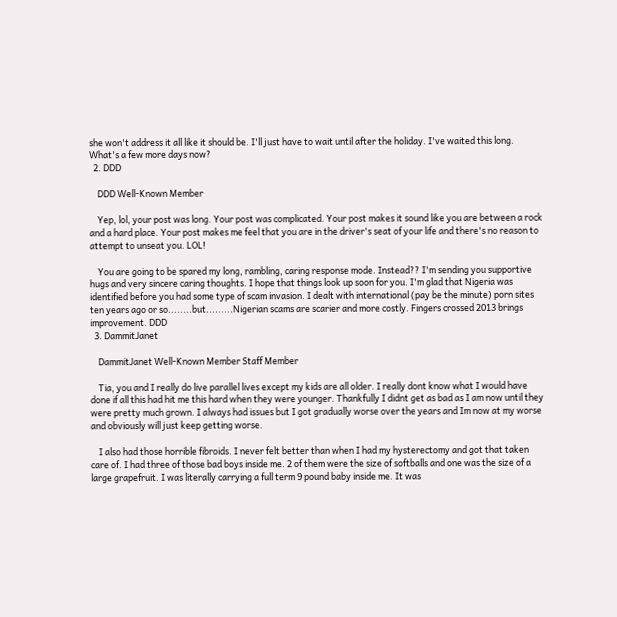she won't address it all like it should be. I'll just have to wait until after the holiday. I've waited this long. What's a few more days now?
  2. DDD

    DDD Well-Known Member

    Yep, lol, your post was long. Your post was complicated. Your post makes it sound like you are between a rock and a hard place. Your post makes me feel that you are in the driver's seat of your life and there's no reason to attempt to unseat you. LOL!

    You are going to be spared my long, rambling, caring response mode. Instead?? I'm sending you supportive hugs and very sincere caring thoughts. I hope that things look up soon for you. I'm glad that Nigeria was identified before you had some type of scam invasion. I dealt with international (pay be the minute) porn sites ten years ago or so........but.........Nigerian scams are scarier and more costly. Fingers crossed 2013 brings improvement. DDD
  3. DammitJanet

    DammitJanet Well-Known Member Staff Member

    Tia, you and I really do live parallel lives except my kids are all older. I really dont know what I would have done if all this had hit me this hard when they were younger. Thankfully I didnt get as bad as I am now until they were pretty much grown. I always had issues but I got gradually worse over the years and Im now at my worse and obviously will just keep getting worse.

    I also had those horrible fibroids. I never felt better than when I had my hysterectomy and got that taken care of. I had three of those bad boys inside me. 2 of them were the size of softballs and one was the size of a large grapefruit. I was literally carrying a full term 9 pound baby inside me. It was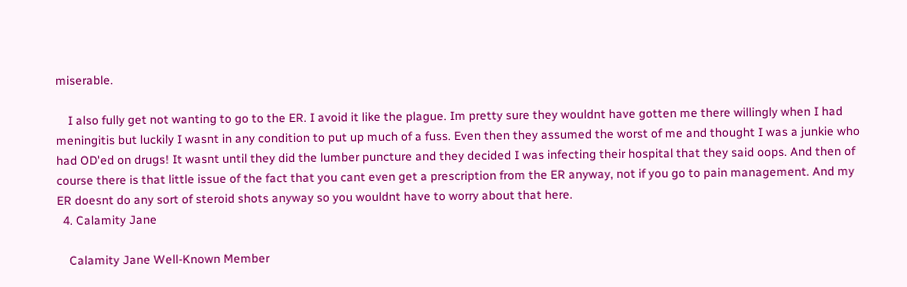miserable.

    I also fully get not wanting to go to the ER. I avoid it like the plague. Im pretty sure they wouldnt have gotten me there willingly when I had meningitis but luckily I wasnt in any condition to put up much of a fuss. Even then they assumed the worst of me and thought I was a junkie who had OD'ed on drugs! It wasnt until they did the lumber puncture and they decided I was infecting their hospital that they said oops. And then of course there is that little issue of the fact that you cant even get a prescription from the ER anyway, not if you go to pain management. And my ER doesnt do any sort of steroid shots anyway so you wouldnt have to worry about that here.
  4. Calamity Jane

    Calamity Jane Well-Known Member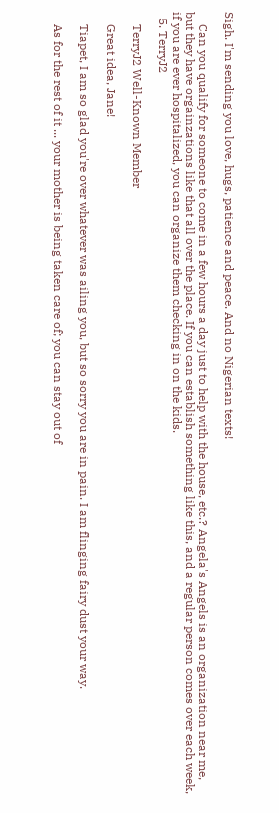Sigh. I'm sending you love, hugs, patience and peace. And no Nigerian texts!

    Can you qualify for someone to come in a few hours a day just to help with the house, etc.? Angela's Angels is an organization near me, but they have orgainzations like that all over the place. If you can establish something like this, and a regular person comes over each week, if you are ever hospitalized, you can organize them checking in on the kids.
  5. TerryJ2

    TerryJ2 Well-Known Member

    Great idea, Jane!

    Tiapet, I am so glad you're over whatever was ailing you, but so sorry you are in pain. I am flinging fairy dust your way.

    As for the rest of it ... your mother is being taken care of; you can stay out of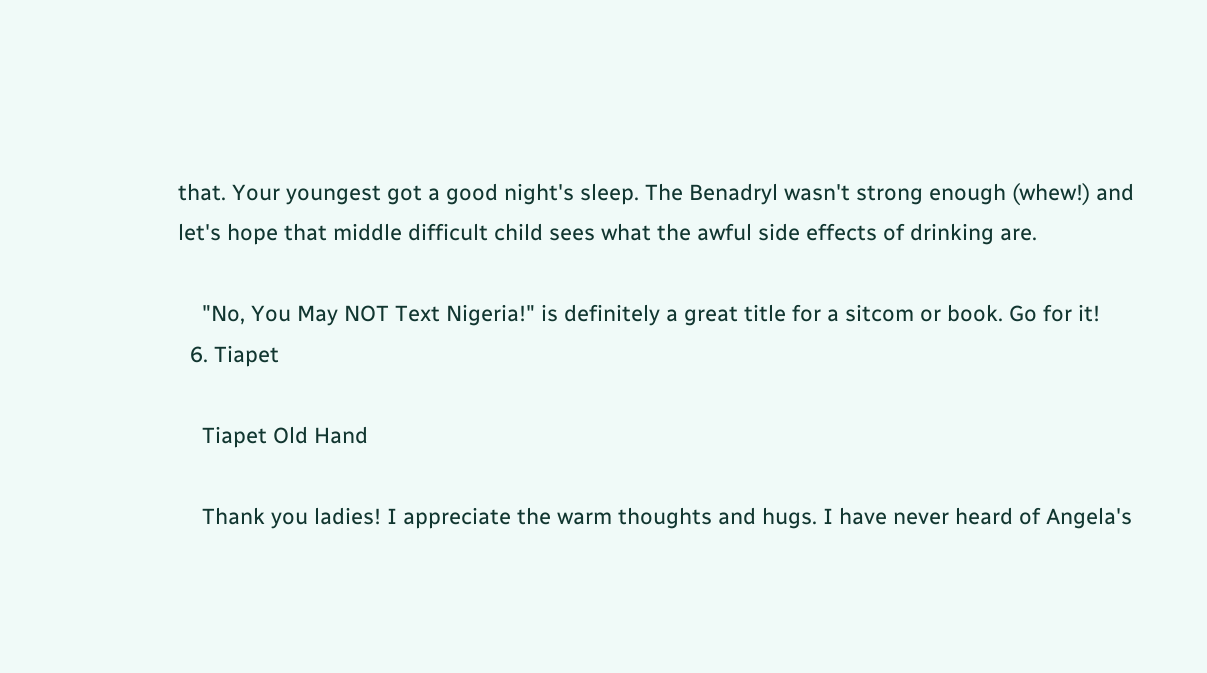that. Your youngest got a good night's sleep. The Benadryl wasn't strong enough (whew!) and let's hope that middle difficult child sees what the awful side effects of drinking are.

    "No, You May NOT Text Nigeria!" is definitely a great title for a sitcom or book. Go for it!
  6. Tiapet

    Tiapet Old Hand

    Thank you ladies! I appreciate the warm thoughts and hugs. I have never heard of Angela's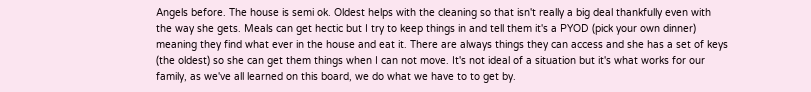Angels before. The house is semi ok. Oldest helps with the cleaning so that isn't really a big deal thankfully even with the way she gets. Meals can get hectic but I try to keep things in and tell them it's a PYOD (pick your own dinner) meaning they find what ever in the house and eat it. There are always things they can access and she has a set of keys (the oldest) so she can get them things when I can not move. It's not ideal of a situation but it's what works for our family, as we've all learned on this board, we do what we have to to get by.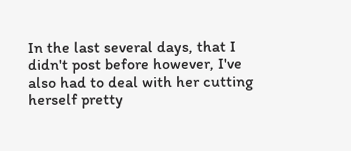In the last several days, that I didn't post before however, I've also had to deal with her cutting herself pretty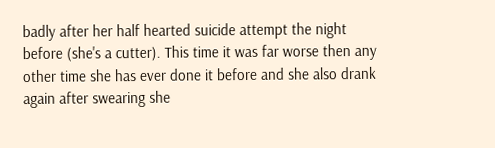badly after her half hearted suicide attempt the night before (she's a cutter). This time it was far worse then any other time she has ever done it before and she also drank again after swearing she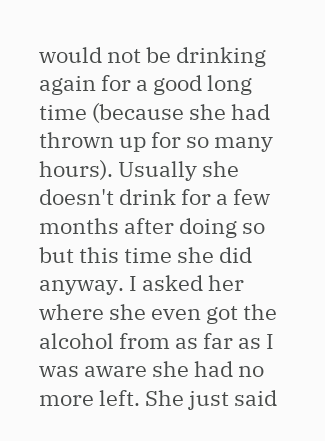would not be drinking again for a good long time (because she had thrown up for so many hours). Usually she doesn't drink for a few months after doing so but this time she did anyway. I asked her where she even got the alcohol from as far as I was aware she had no more left. She just said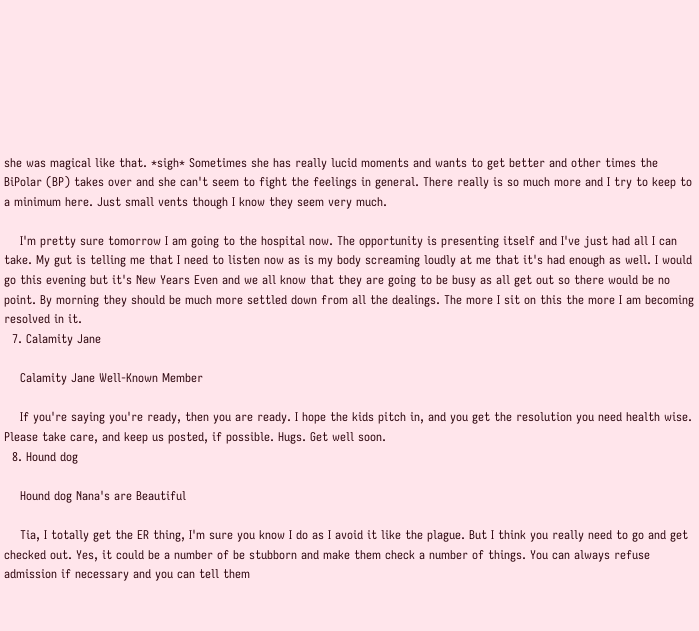she was magical like that. *sigh* Sometimes she has really lucid moments and wants to get better and other times the BiPolar (BP) takes over and she can't seem to fight the feelings in general. There really is so much more and I try to keep to a minimum here. Just small vents though I know they seem very much.

    I'm pretty sure tomorrow I am going to the hospital now. The opportunity is presenting itself and I've just had all I can take. My gut is telling me that I need to listen now as is my body screaming loudly at me that it's had enough as well. I would go this evening but it's New Years Even and we all know that they are going to be busy as all get out so there would be no point. By morning they should be much more settled down from all the dealings. The more I sit on this the more I am becoming resolved in it.
  7. Calamity Jane

    Calamity Jane Well-Known Member

    If you're saying you're ready, then you are ready. I hope the kids pitch in, and you get the resolution you need health wise. Please take care, and keep us posted, if possible. Hugs. Get well soon.
  8. Hound dog

    Hound dog Nana's are Beautiful

    Tia, I totally get the ER thing, I'm sure you know I do as I avoid it like the plague. But I think you really need to go and get checked out. Yes, it could be a number of be stubborn and make them check a number of things. You can always refuse admission if necessary and you can tell them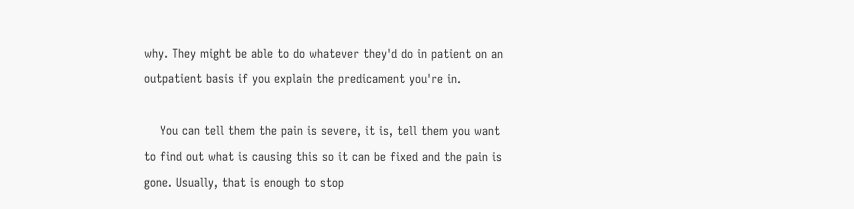why. They might be able to do whatever they'd do in patient on an outpatient basis if you explain the predicament you're in.

    You can tell them the pain is severe, it is, tell them you want to find out what is causing this so it can be fixed and the pain is gone. Usually, that is enough to stop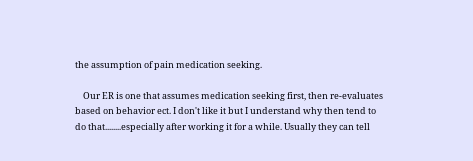the assumption of pain medication seeking.

    Our ER is one that assumes medication seeking first, then re-evaluates based on behavior ect. I don't like it but I understand why then tend to do that........especially after working it for a while. Usually they can tell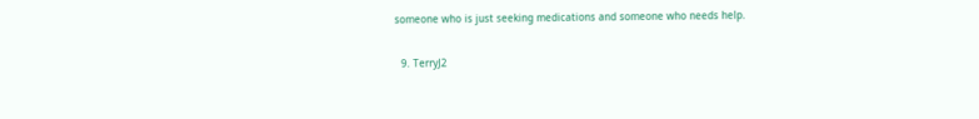someone who is just seeking medications and someone who needs help.

  9. TerryJ2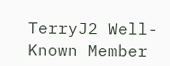TerryJ2 Well-Known Member